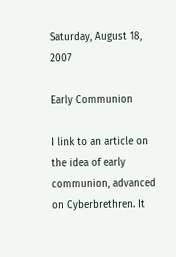Saturday, August 18, 2007

Early Communion

I link to an article on the idea of early communion, advanced on Cyberbrethren. It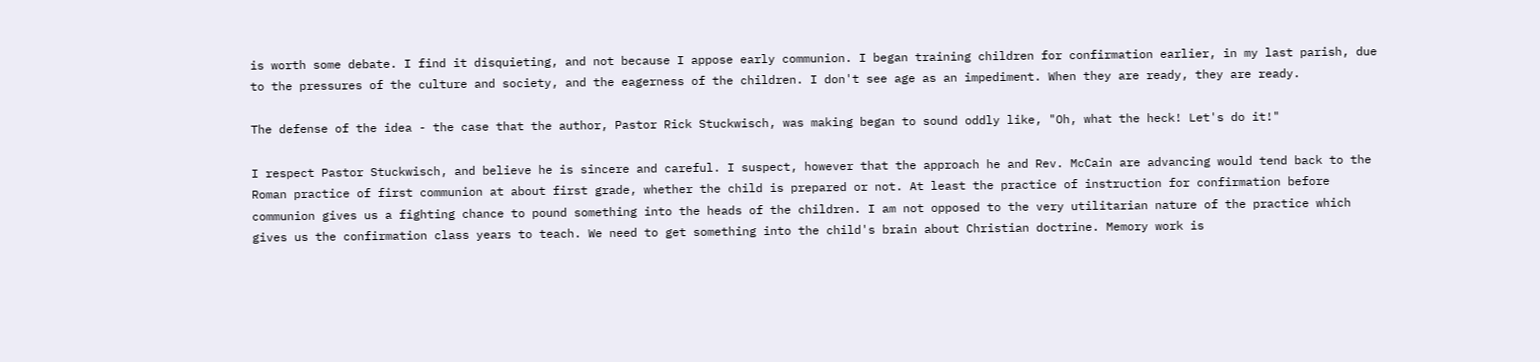is worth some debate. I find it disquieting, and not because I appose early communion. I began training children for confirmation earlier, in my last parish, due to the pressures of the culture and society, and the eagerness of the children. I don't see age as an impediment. When they are ready, they are ready.

The defense of the idea - the case that the author, Pastor Rick Stuckwisch, was making began to sound oddly like, "Oh, what the heck! Let's do it!"

I respect Pastor Stuckwisch, and believe he is sincere and careful. I suspect, however that the approach he and Rev. McCain are advancing would tend back to the Roman practice of first communion at about first grade, whether the child is prepared or not. At least the practice of instruction for confirmation before communion gives us a fighting chance to pound something into the heads of the children. I am not opposed to the very utilitarian nature of the practice which gives us the confirmation class years to teach. We need to get something into the child's brain about Christian doctrine. Memory work is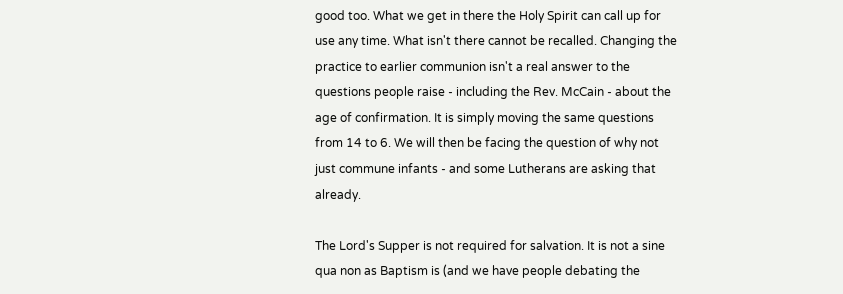good too. What we get in there the Holy Spirit can call up for use any time. What isn't there cannot be recalled. Changing the practice to earlier communion isn't a real answer to the questions people raise - including the Rev. McCain - about the age of confirmation. It is simply moving the same questions from 14 to 6. We will then be facing the question of why not just commune infants - and some Lutherans are asking that already.

The Lord's Supper is not required for salvation. It is not a sine qua non as Baptism is (and we have people debating the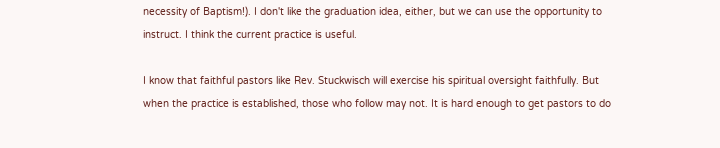necessity of Baptism!). I don't like the graduation idea, either, but we can use the opportunity to instruct. I think the current practice is useful.

I know that faithful pastors like Rev. Stuckwisch will exercise his spiritual oversight faithfully. But when the practice is established, those who follow may not. It is hard enough to get pastors to do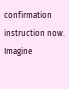confirmation instruction now. Imagine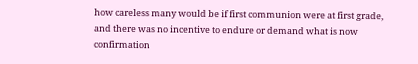how careless many would be if first communion were at first grade, and there was no incentive to endure or demand what is now confirmation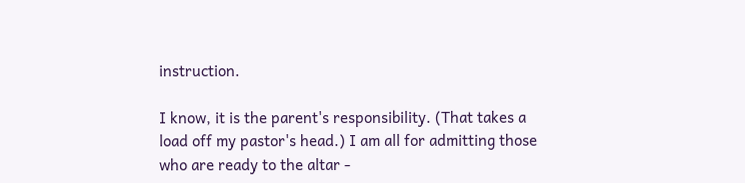instruction.

I know, it is the parent's responsibility. (That takes a load off my pastor's head.) I am all for admitting those who are ready to the altar -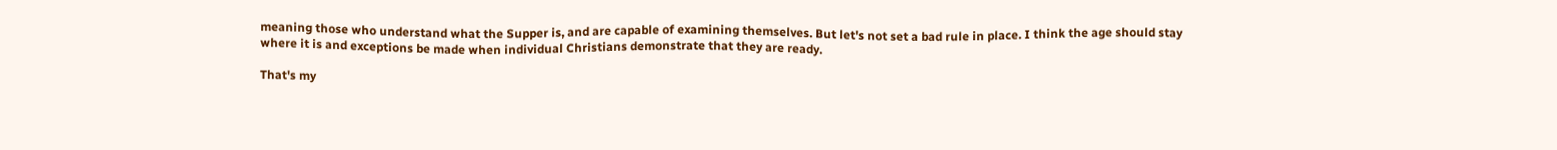meaning those who understand what the Supper is, and are capable of examining themselves. But let's not set a bad rule in place. I think the age should stay where it is and exceptions be made when individual Christians demonstrate that they are ready.

That's my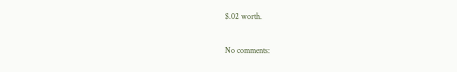$.02 worth.

No comments: